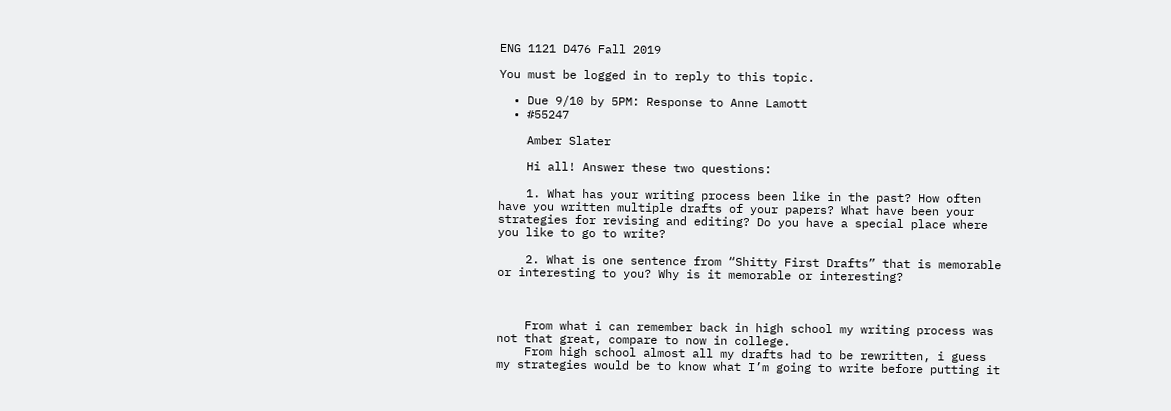ENG 1121 D476 Fall 2019

You must be logged in to reply to this topic.

  • Due 9/10 by 5PM: Response to Anne Lamott
  • #55247

    Amber Slater

    Hi all! Answer these two questions:

    1. What has your writing process been like in the past? How often have you written multiple drafts of your papers? What have been your strategies for revising and editing? Do you have a special place where you like to go to write?

    2. What is one sentence from “Shitty First Drafts” that is memorable or interesting to you? Why is it memorable or interesting?



    From what i can remember back in high school my writing process was not that great, compare to now in college.
    From high school almost all my drafts had to be rewritten, i guess my strategies would be to know what I’m going to write before putting it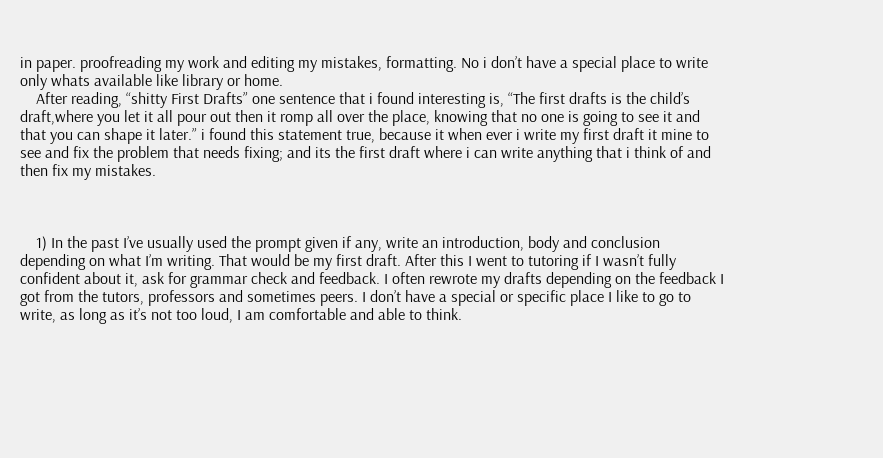in paper. proofreading my work and editing my mistakes, formatting. No i don’t have a special place to write only whats available like library or home.
    After reading, “shitty First Drafts” one sentence that i found interesting is, “The first drafts is the child’s draft,where you let it all pour out then it romp all over the place, knowing that no one is going to see it and that you can shape it later.” i found this statement true, because it when ever i write my first draft it mine to see and fix the problem that needs fixing; and its the first draft where i can write anything that i think of and then fix my mistakes.



    1) In the past I’ve usually used the prompt given if any, write an introduction, body and conclusion depending on what I’m writing. That would be my first draft. After this I went to tutoring if I wasn’t fully confident about it, ask for grammar check and feedback. I often rewrote my drafts depending on the feedback I got from the tutors, professors and sometimes peers. I don’t have a special or specific place I like to go to write, as long as it’s not too loud, I am comfortable and able to think.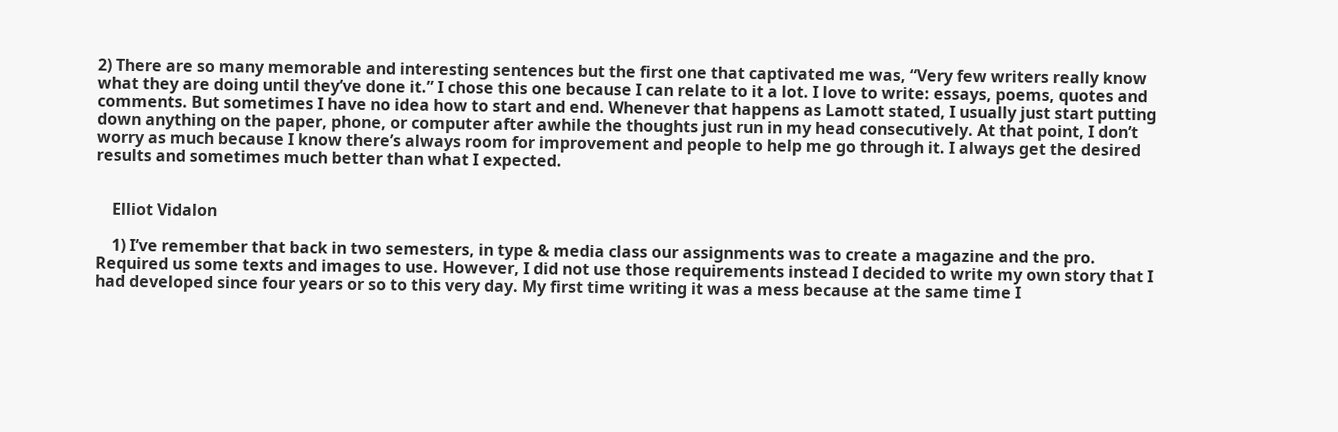2) There are so many memorable and interesting sentences but the first one that captivated me was, “Very few writers really know what they are doing until they’ve done it.” I chose this one because I can relate to it a lot. I love to write: essays, poems, quotes and comments. But sometimes I have no idea how to start and end. Whenever that happens as Lamott stated, I usually just start putting down anything on the paper, phone, or computer after awhile the thoughts just run in my head consecutively. At that point, I don’t worry as much because I know there’s always room for improvement and people to help me go through it. I always get the desired results and sometimes much better than what I expected.


    Elliot Vidalon

    1) I’ve remember that back in two semesters, in type & media class our assignments was to create a magazine and the pro. Required us some texts and images to use. However, I did not use those requirements instead I decided to write my own story that I had developed since four years or so to this very day. My first time writing it was a mess because at the same time I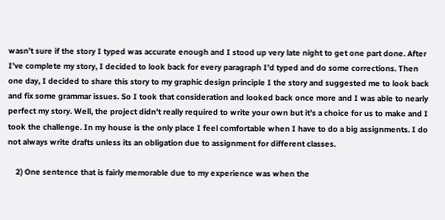wasn’t sure if the story I typed was accurate enough and I stood up very late night to get one part done. After I’ve complete my story, I decided to look back for every paragraph I’d typed and do some corrections. Then one day, I decided to share this story to my graphic design principle I the story and suggested me to look back and fix some grammar issues. So I took that consideration and looked back once more and I was able to nearly perfect my story. Well, the project didn’t really required to write your own but it’s a choice for us to make and I took the challenge. In my house is the only place I feel comfortable when I have to do a big assignments. I do not always write drafts unless its an obligation due to assignment for different classes.

    2) One sentence that is fairly memorable due to my experience was when the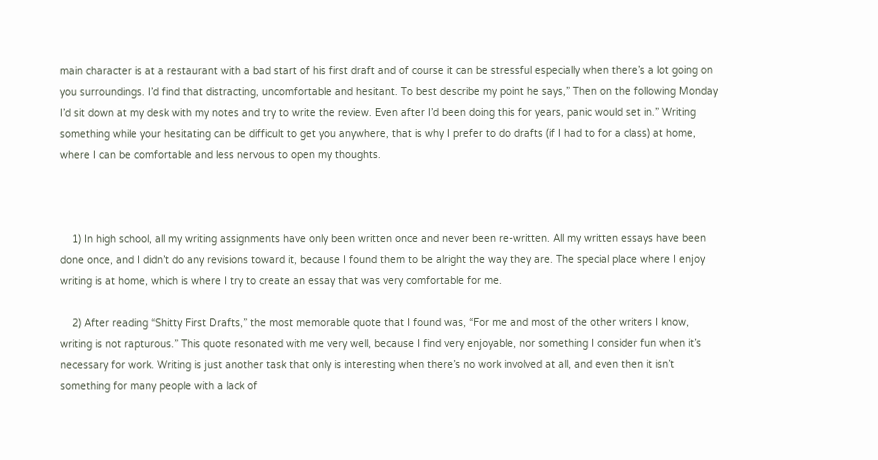main character is at a restaurant with a bad start of his first draft and of course it can be stressful especially when there’s a lot going on you surroundings. I’d find that distracting, uncomfortable and hesitant. To best describe my point he says,” Then on the following Monday I’d sit down at my desk with my notes and try to write the review. Even after I’d been doing this for years, panic would set in.” Writing something while your hesitating can be difficult to get you anywhere, that is why I prefer to do drafts (if I had to for a class) at home, where I can be comfortable and less nervous to open my thoughts.



    1) In high school, all my writing assignments have only been written once and never been re-written. All my written essays have been done once, and I didn’t do any revisions toward it, because I found them to be alright the way they are. The special place where I enjoy writing is at home, which is where I try to create an essay that was very comfortable for me.

    2) After reading “Shitty First Drafts,” the most memorable quote that I found was, “For me and most of the other writers I know, writing is not rapturous.” This quote resonated with me very well, because I find very enjoyable, nor something I consider fun when it’s necessary for work. Writing is just another task that only is interesting when there’s no work involved at all, and even then it isn’t something for many people with a lack of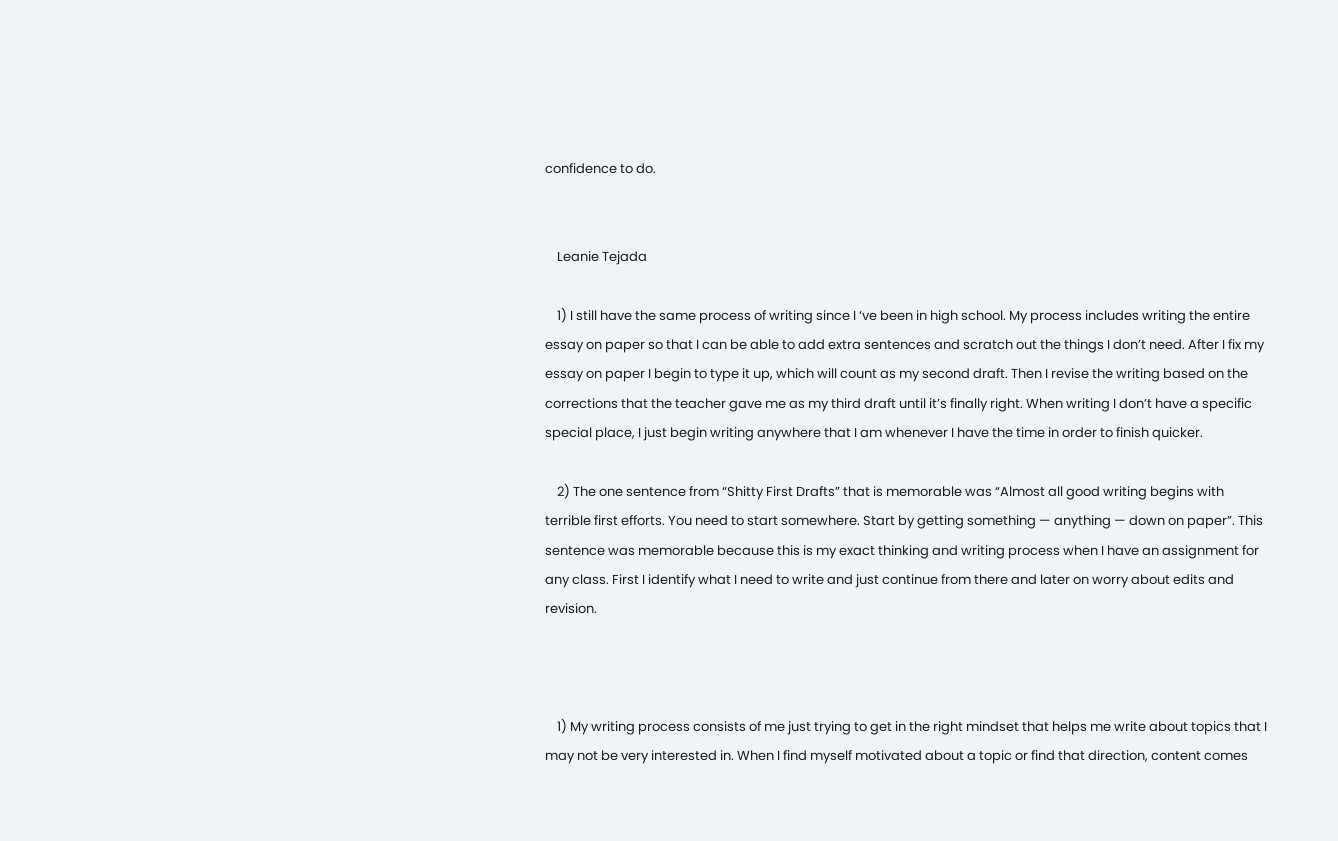confidence to do.


    Leanie Tejada

    1) I still have the same process of writing since I ‘ve been in high school. My process includes writing the entire essay on paper so that I can be able to add extra sentences and scratch out the things I don’t need. After I fix my essay on paper I begin to type it up, which will count as my second draft. Then I revise the writing based on the corrections that the teacher gave me as my third draft until it’s finally right. When writing I don’t have a specific special place, I just begin writing anywhere that I am whenever I have the time in order to finish quicker.

    2) The one sentence from “Shitty First Drafts” that is memorable was “Almost all good writing begins with terrible first efforts. You need to start somewhere. Start by getting something — anything — down on paper”. This sentence was memorable because this is my exact thinking and writing process when I have an assignment for any class. First I identify what I need to write and just continue from there and later on worry about edits and revision.



    1) My writing process consists of me just trying to get in the right mindset that helps me write about topics that I may not be very interested in. When I find myself motivated about a topic or find that direction, content comes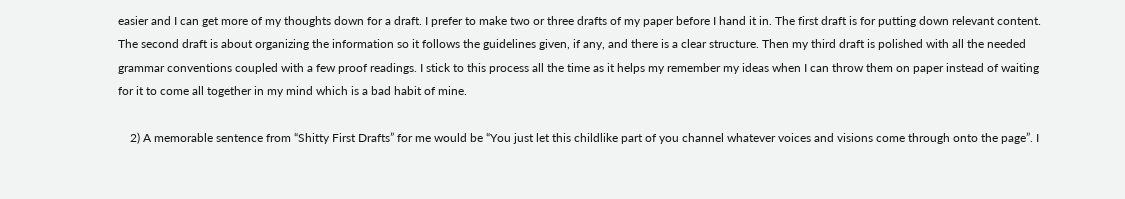easier and I can get more of my thoughts down for a draft. I prefer to make two or three drafts of my paper before I hand it in. The first draft is for putting down relevant content. The second draft is about organizing the information so it follows the guidelines given, if any, and there is a clear structure. Then my third draft is polished with all the needed grammar conventions coupled with a few proof readings. I stick to this process all the time as it helps my remember my ideas when I can throw them on paper instead of waiting for it to come all together in my mind which is a bad habit of mine.

    2) A memorable sentence from “Shitty First Drafts” for me would be “You just let this childlike part of you channel whatever voices and visions come through onto the page”. I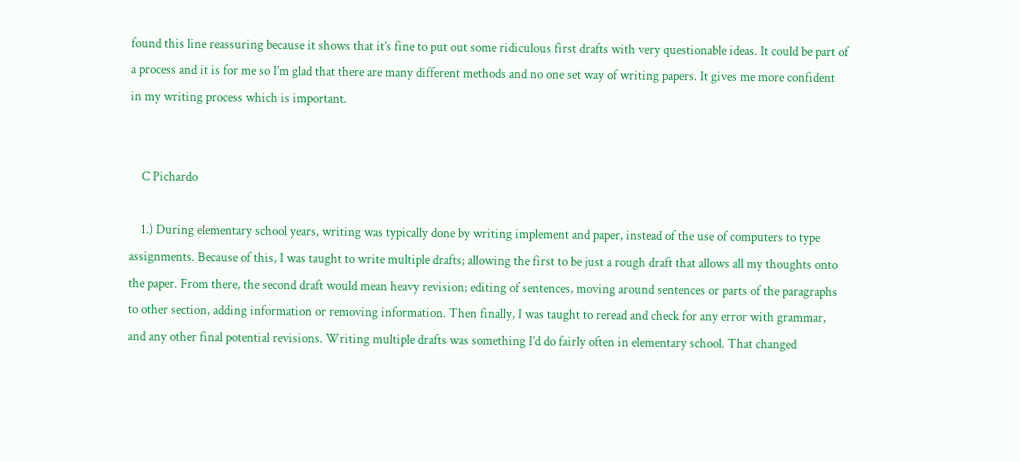found this line reassuring because it shows that it’s fine to put out some ridiculous first drafts with very questionable ideas. It could be part of a process and it is for me so I’m glad that there are many different methods and no one set way of writing papers. It gives me more confident in my writing process which is important.


    C Pichardo

    1.) During elementary school years, writing was typically done by writing implement and paper, instead of the use of computers to type assignments. Because of this, I was taught to write multiple drafts; allowing the first to be just a rough draft that allows all my thoughts onto the paper. From there, the second draft would mean heavy revision; editing of sentences, moving around sentences or parts of the paragraphs to other section, adding information or removing information. Then finally, I was taught to reread and check for any error with grammar, and any other final potential revisions. Writing multiple drafts was something I’d do fairly often in elementary school. That changed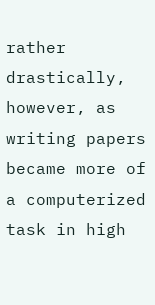rather drastically, however, as writing papers became more of a computerized task in high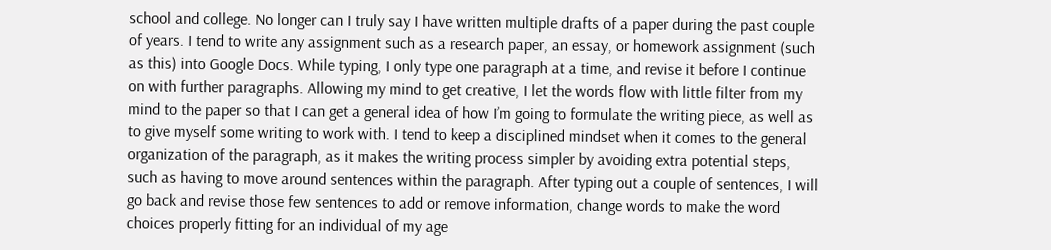school and college. No longer can I truly say I have written multiple drafts of a paper during the past couple of years. I tend to write any assignment such as a research paper, an essay, or homework assignment (such as this) into Google Docs. While typing, I only type one paragraph at a time, and revise it before I continue on with further paragraphs. Allowing my mind to get creative, I let the words flow with little filter from my mind to the paper so that I can get a general idea of how I’m going to formulate the writing piece, as well as to give myself some writing to work with. I tend to keep a disciplined mindset when it comes to the general organization of the paragraph, as it makes the writing process simpler by avoiding extra potential steps, such as having to move around sentences within the paragraph. After typing out a couple of sentences, I will go back and revise those few sentences to add or remove information, change words to make the word choices properly fitting for an individual of my age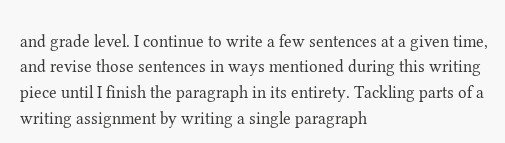and grade level. I continue to write a few sentences at a given time, and revise those sentences in ways mentioned during this writing piece until I finish the paragraph in its entirety. Tackling parts of a writing assignment by writing a single paragraph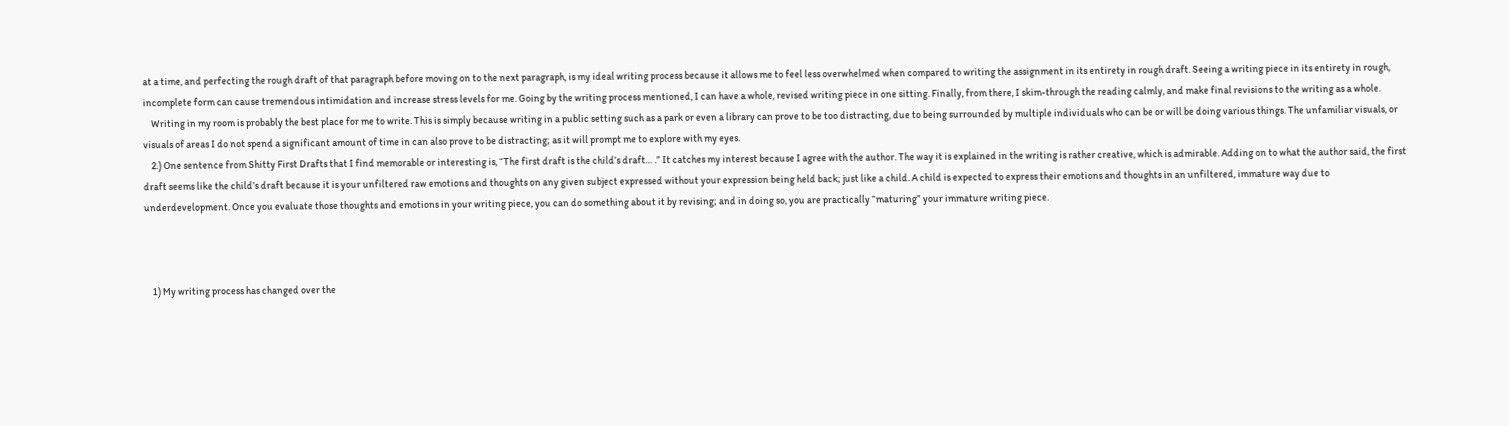at a time, and perfecting the rough draft of that paragraph before moving on to the next paragraph, is my ideal writing process because it allows me to feel less overwhelmed when compared to writing the assignment in its entirety in rough draft. Seeing a writing piece in its entirety in rough, incomplete form can cause tremendous intimidation and increase stress levels for me. Going by the writing process mentioned, I can have a whole, revised writing piece in one sitting. Finally, from there, I skim-through the reading calmly, and make final revisions to the writing as a whole.
    Writing in my room is probably the best place for me to write. This is simply because writing in a public setting such as a park or even a library can prove to be too distracting, due to being surrounded by multiple individuals who can be or will be doing various things. The unfamiliar visuals, or visuals of areas I do not spend a significant amount of time in can also prove to be distracting; as it will prompt me to explore with my eyes.
    2.) One sentence from Shitty First Drafts that I find memorable or interesting is, “The first draft is the child’s draft… .” It catches my interest because I agree with the author. The way it is explained in the writing is rather creative, which is admirable. Adding on to what the author said, the first draft seems like the child’s draft because it is your unfiltered raw emotions and thoughts on any given subject expressed without your expression being held back; just like a child. A child is expected to express their emotions and thoughts in an unfiltered, immature way due to underdevelopment. Once you evaluate those thoughts and emotions in your writing piece, you can do something about it by revising; and in doing so, you are practically “maturing” your immature writing piece.



    1) My writing process has changed over the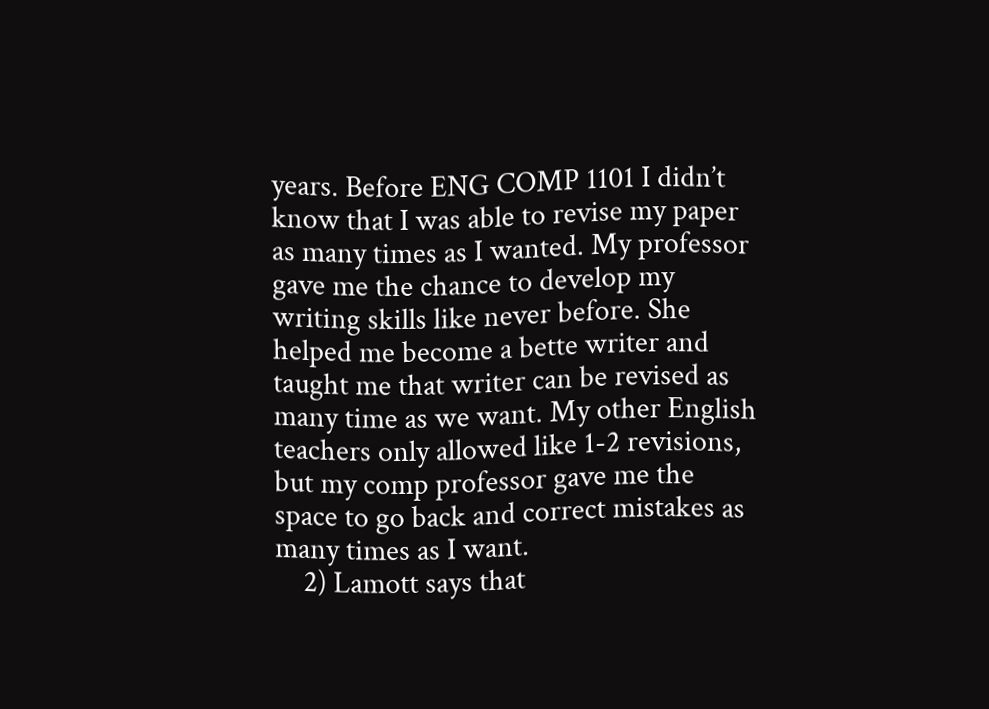years. Before ENG COMP 1101 I didn’t know that I was able to revise my paper as many times as I wanted. My professor gave me the chance to develop my writing skills like never before. She helped me become a bette writer and taught me that writer can be revised as many time as we want. My other English teachers only allowed like 1-2 revisions, but my comp professor gave me the space to go back and correct mistakes as many times as I want.
    2) Lamott says that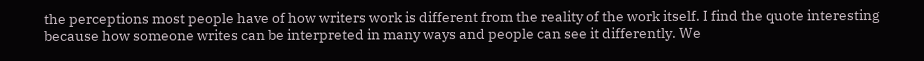the perceptions most people have of how writers work is different from the reality of the work itself. I find the quote interesting because how someone writes can be interpreted in many ways and people can see it differently. We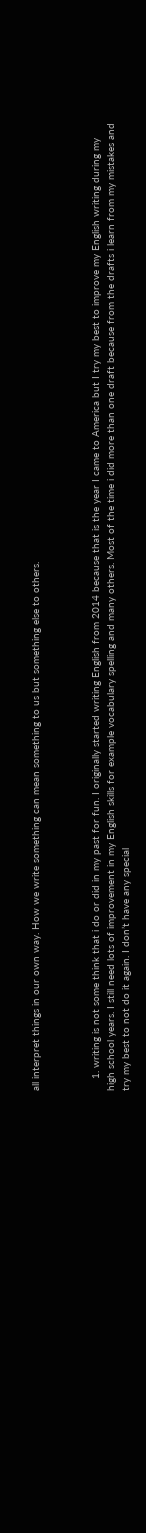all interpret things in our own way. How we write something can mean something to us but something else to others.



    1. writing is not some think that i do or did in my past for fun. I originally started writing English from 2014 because that is the year I came to America but I try my best to improve my English writing during my high school years. I still need lots of improvement in my English skills for example vocabulary spelling and many others. Most of the time i did more than one draft because from the drafts i learn from my mistakes and try my best to not do it again. I don’t have any special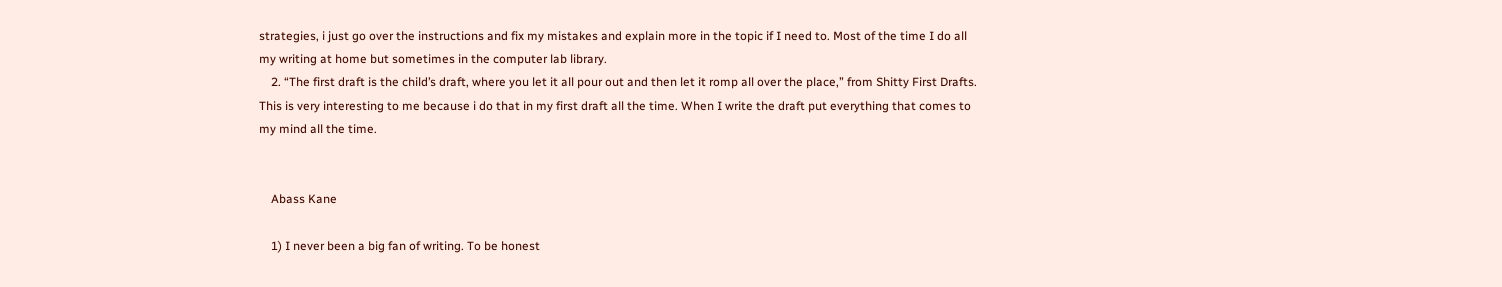strategies, i just go over the instructions and fix my mistakes and explain more in the topic if I need to. Most of the time I do all my writing at home but sometimes in the computer lab library.
    2. “The first draft is the child’s draft, where you let it all pour out and then let it romp all over the place,” from Shitty First Drafts. This is very interesting to me because i do that in my first draft all the time. When I write the draft put everything that comes to my mind all the time.


    Abass Kane

    1) I never been a big fan of writing. To be honest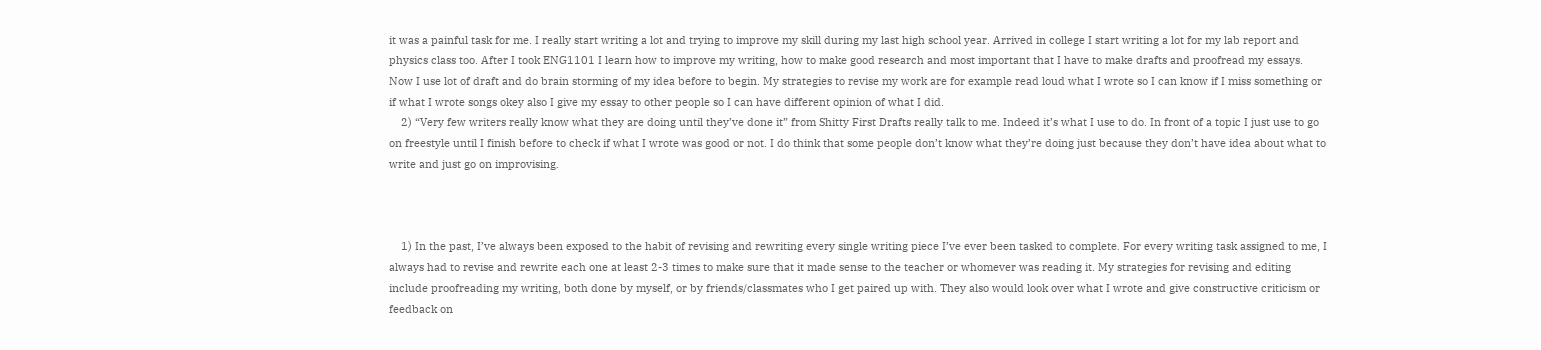it was a painful task for me. I really start writing a lot and trying to improve my skill during my last high school year. Arrived in college I start writing a lot for my lab report and physics class too. After I took ENG1101 I learn how to improve my writing, how to make good research and most important that I have to make drafts and proofread my essays. Now I use lot of draft and do brain storming of my idea before to begin. My strategies to revise my work are for example read loud what I wrote so I can know if I miss something or if what I wrote songs okey also I give my essay to other people so I can have different opinion of what I did.
    2) “Very few writers really know what they are doing until they’ve done it” from Shitty First Drafts really talk to me. Indeed it’s what I use to do. In front of a topic I just use to go on freestyle until I finish before to check if what I wrote was good or not. I do think that some people don’t know what they’re doing just because they don’t have idea about what to write and just go on improvising.



    1) In the past, I’ve always been exposed to the habit of revising and rewriting every single writing piece I’ve ever been tasked to complete. For every writing task assigned to me, I always had to revise and rewrite each one at least 2-3 times to make sure that it made sense to the teacher or whomever was reading it. My strategies for revising and editing include proofreading my writing, both done by myself, or by friends/classmates who I get paired up with. They also would look over what I wrote and give constructive criticism or feedback on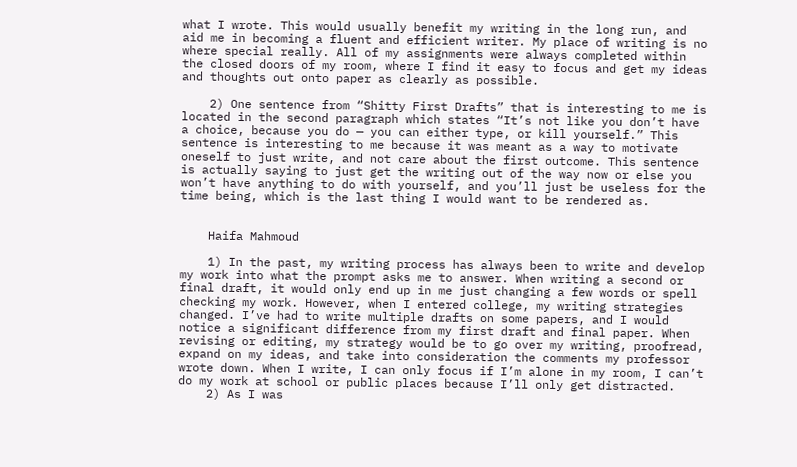what I wrote. This would usually benefit my writing in the long run, and aid me in becoming a fluent and efficient writer. My place of writing is no where special really. All of my assignments were always completed within the closed doors of my room, where I find it easy to focus and get my ideas and thoughts out onto paper as clearly as possible.

    2) One sentence from “Shitty First Drafts” that is interesting to me is located in the second paragraph which states “It’s not like you don’t have a choice, because you do — you can either type, or kill yourself.” This sentence is interesting to me because it was meant as a way to motivate oneself to just write, and not care about the first outcome. This sentence is actually saying to just get the writing out of the way now or else you won’t have anything to do with yourself, and you’ll just be useless for the time being, which is the last thing I would want to be rendered as.


    Haifa Mahmoud

    1) In the past, my writing process has always been to write and develop my work into what the prompt asks me to answer. When writing a second or final draft, it would only end up in me just changing a few words or spell checking my work. However, when I entered college, my writing strategies changed. I’ve had to write multiple drafts on some papers, and I would notice a significant difference from my first draft and final paper. When revising or editing, my strategy would be to go over my writing, proofread, expand on my ideas, and take into consideration the comments my professor wrote down. When I write, I can only focus if I’m alone in my room, I can’t do my work at school or public places because I’ll only get distracted.
    2) As I was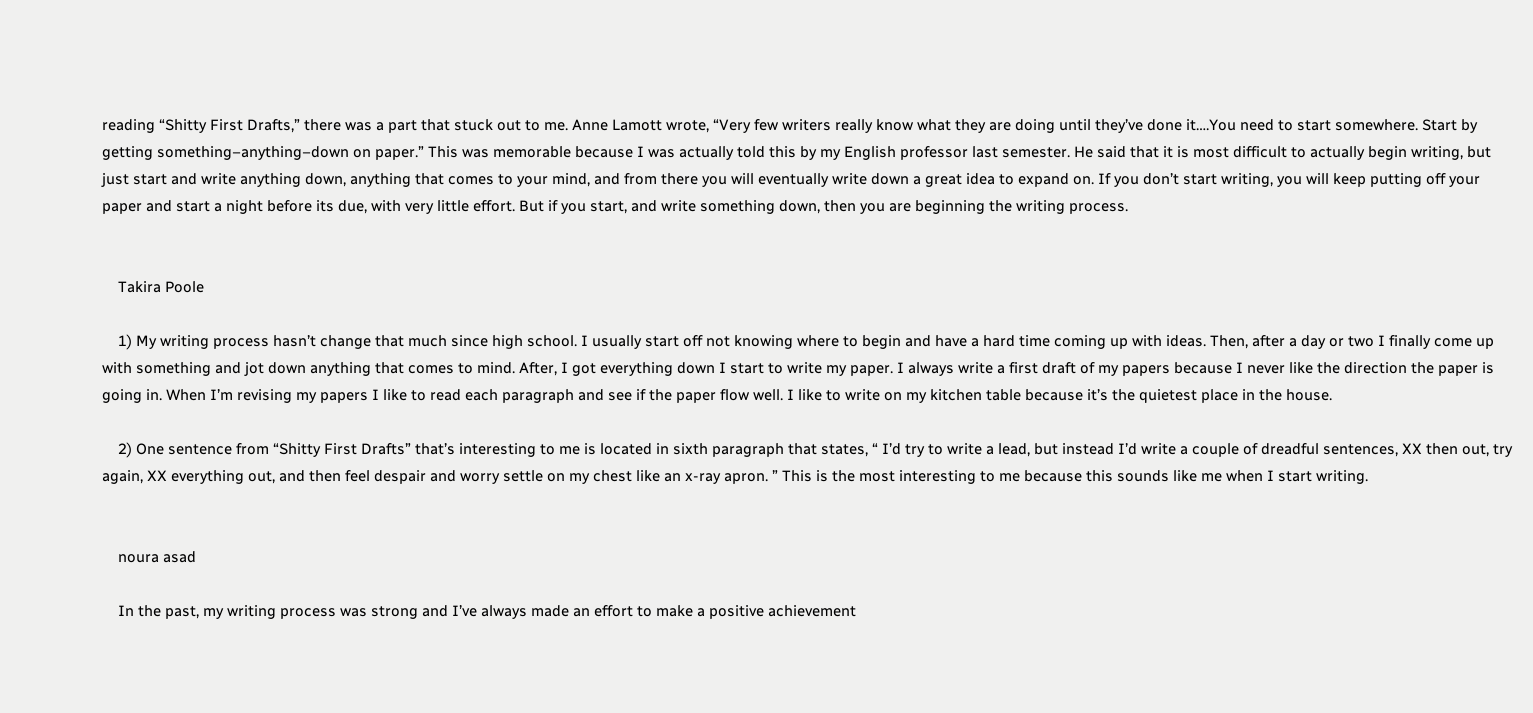reading “Shitty First Drafts,” there was a part that stuck out to me. Anne Lamott wrote, “Very few writers really know what they are doing until they’ve done it….You need to start somewhere. Start by getting something–anything–down on paper.” This was memorable because I was actually told this by my English professor last semester. He said that it is most difficult to actually begin writing, but just start and write anything down, anything that comes to your mind, and from there you will eventually write down a great idea to expand on. If you don’t start writing, you will keep putting off your paper and start a night before its due, with very little effort. But if you start, and write something down, then you are beginning the writing process.


    Takira Poole

    1) My writing process hasn’t change that much since high school. I usually start off not knowing where to begin and have a hard time coming up with ideas. Then, after a day or two I finally come up with something and jot down anything that comes to mind. After, I got everything down I start to write my paper. I always write a first draft of my papers because I never like the direction the paper is going in. When I’m revising my papers I like to read each paragraph and see if the paper flow well. I like to write on my kitchen table because it’s the quietest place in the house.

    2) One sentence from “Shitty First Drafts” that’s interesting to me is located in sixth paragraph that states, “ I’d try to write a lead, but instead I’d write a couple of dreadful sentences, XX then out, try again, XX everything out, and then feel despair and worry settle on my chest like an x-ray apron. ” This is the most interesting to me because this sounds like me when I start writing.


    noura asad

    In the past, my writing process was strong and I’ve always made an effort to make a positive achievement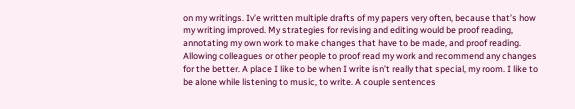on my writings. Iv’e written multiple drafts of my papers very often, because that’s how my writing improved. My strategies for revising and editing would be proof reading, annotating my own work to make changes that have to be made, and proof reading. Allowing colleagues or other people to proof read my work and recommend any changes for the better. A place I like to be when I write isn’t really that special, my room. I like to be alone while listening to music, to write. A couple sentences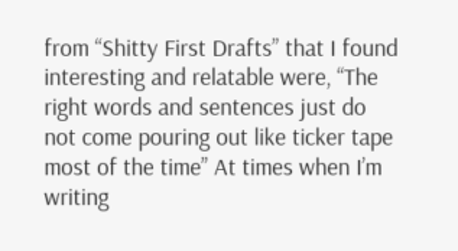from “Shitty First Drafts” that I found interesting and relatable were, “The right words and sentences just do not come pouring out like ticker tape most of the time” At times when I’m writing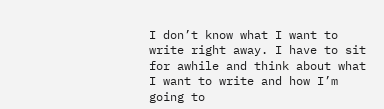I don’t know what I want to write right away. I have to sit for awhile and think about what I want to write and how I’m going to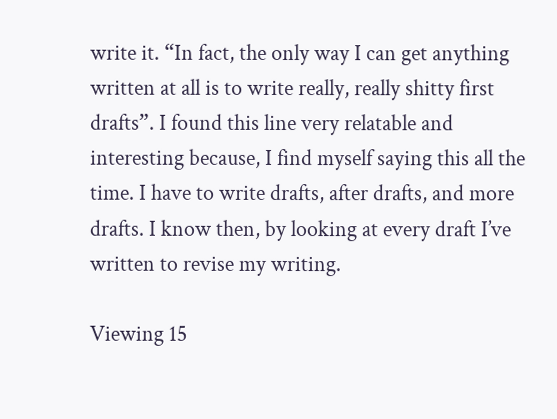write it. “In fact, the only way I can get anything written at all is to write really, really shitty first drafts”. I found this line very relatable and interesting because, I find myself saying this all the time. I have to write drafts, after drafts, and more drafts. I know then, by looking at every draft I’ve written to revise my writing.

Viewing 15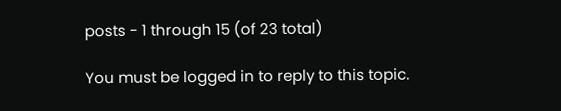posts - 1 through 15 (of 23 total)

You must be logged in to reply to this topic.